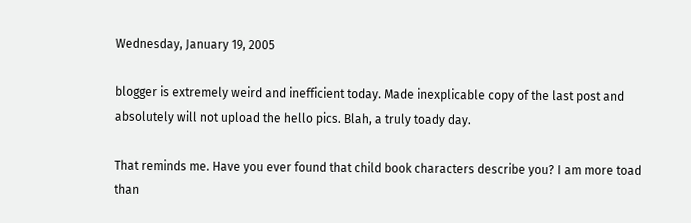Wednesday, January 19, 2005

blogger is extremely weird and inefficient today. Made inexplicable copy of the last post and absolutely will not upload the hello pics. Blah, a truly toady day.

That reminds me. Have you ever found that child book characters describe you? I am more toad than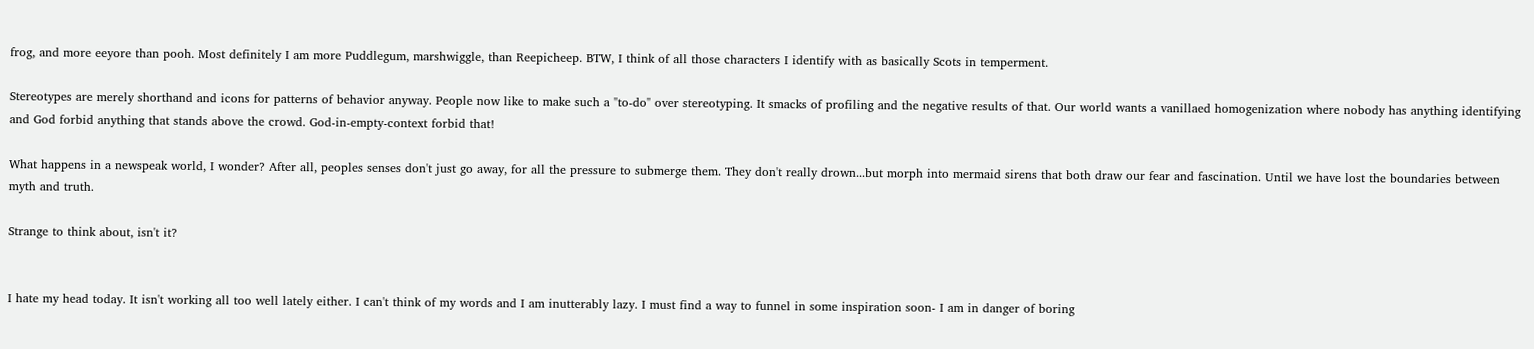frog, and more eeyore than pooh. Most definitely I am more Puddlegum, marshwiggle, than Reepicheep. BTW, I think of all those characters I identify with as basically Scots in temperment.

Stereotypes are merely shorthand and icons for patterns of behavior anyway. People now like to make such a "to-do" over stereotyping. It smacks of profiling and the negative results of that. Our world wants a vanillaed homogenization where nobody has anything identifying and God forbid anything that stands above the crowd. God-in-empty-context forbid that!

What happens in a newspeak world, I wonder? After all, peoples senses don't just go away, for all the pressure to submerge them. They don't really drown...but morph into mermaid sirens that both draw our fear and fascination. Until we have lost the boundaries between myth and truth.

Strange to think about, isn't it?


I hate my head today. It isn't working all too well lately either. I can't think of my words and I am inutterably lazy. I must find a way to funnel in some inspiration soon- I am in danger of boring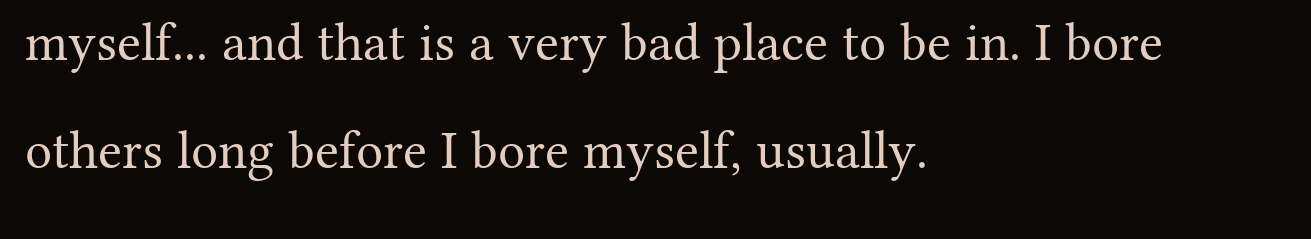myself... and that is a very bad place to be in. I bore others long before I bore myself, usually.